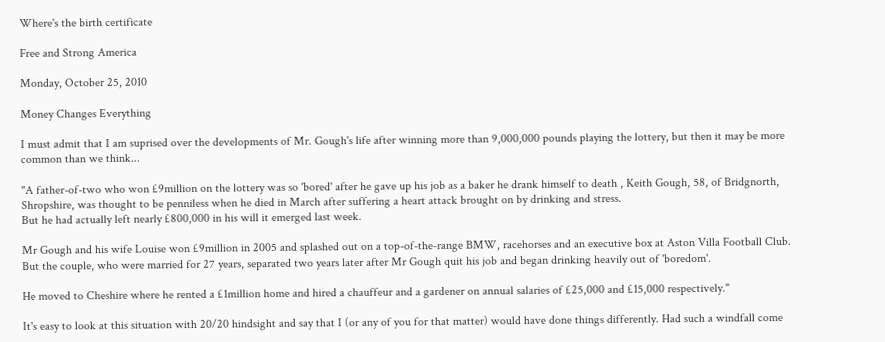Where's the birth certificate

Free and Strong America

Monday, October 25, 2010

Money Changes Everything

I must admit that I am suprised over the developments of Mr. Gough's life after winning more than 9,000,000 pounds playing the lottery, but then it may be more common than we think...

"A father-of-two who won £9million on the lottery was so 'bored' after he gave up his job as a baker he drank himself to death , Keith Gough, 58, of Bridgnorth, Shropshire, was thought to be penniless when he died in March after suffering a heart attack brought on by drinking and stress.
But he had actually left nearly £800,000 in his will it emerged last week.

Mr Gough and his wife Louise won £9million in 2005 and splashed out on a top-of-the-range BMW, racehorses and an executive box at Aston Villa Football Club.
But the couple, who were married for 27 years, separated two years later after Mr Gough quit his job and began drinking heavily out of 'boredom'.

He moved to Cheshire where he rented a £1million home and hired a chauffeur and a gardener on annual salaries of £25,000 and £15,000 respectively."

It's easy to look at this situation with 20/20 hindsight and say that I (or any of you for that matter) would have done things differently. Had such a windfall come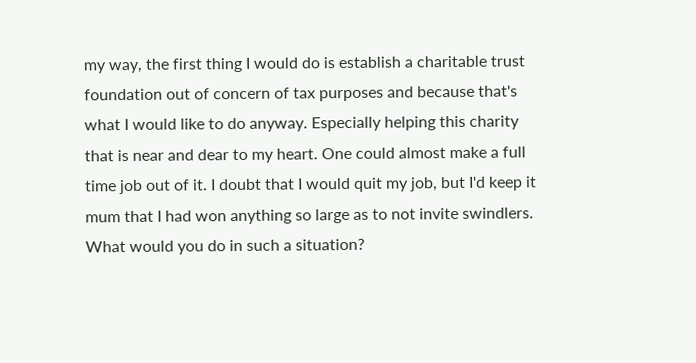my way, the first thing I would do is establish a charitable trust foundation out of concern of tax purposes and because that's what I would like to do anyway. Especially helping this charity that is near and dear to my heart. One could almost make a full time job out of it. I doubt that I would quit my job, but I'd keep it mum that I had won anything so large as to not invite swindlers. What would you do in such a situation?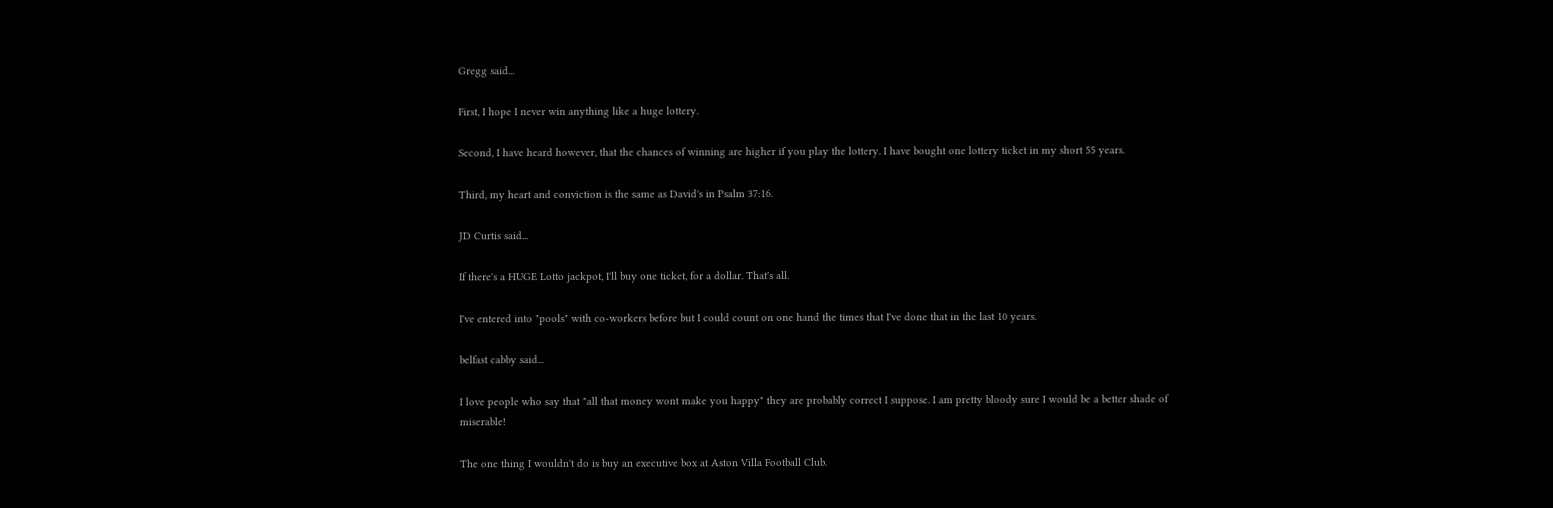Gregg said...

First, I hope I never win anything like a huge lottery.

Second, I have heard however, that the chances of winning are higher if you play the lottery. I have bought one lottery ticket in my short 55 years.

Third, my heart and conviction is the same as David's in Psalm 37:16.

JD Curtis said...

If there's a HUGE Lotto jackpot, I'll buy one ticket, for a dollar. That's all.

I've entered into "pools" with co-workers before but I could count on one hand the times that I've done that in the last 10 years.

belfast cabby said...

I love people who say that "all that money wont make you happy" they are probably correct I suppose. I am pretty bloody sure I would be a better shade of miserable!

The one thing I wouldn't do is buy an executive box at Aston Villa Football Club.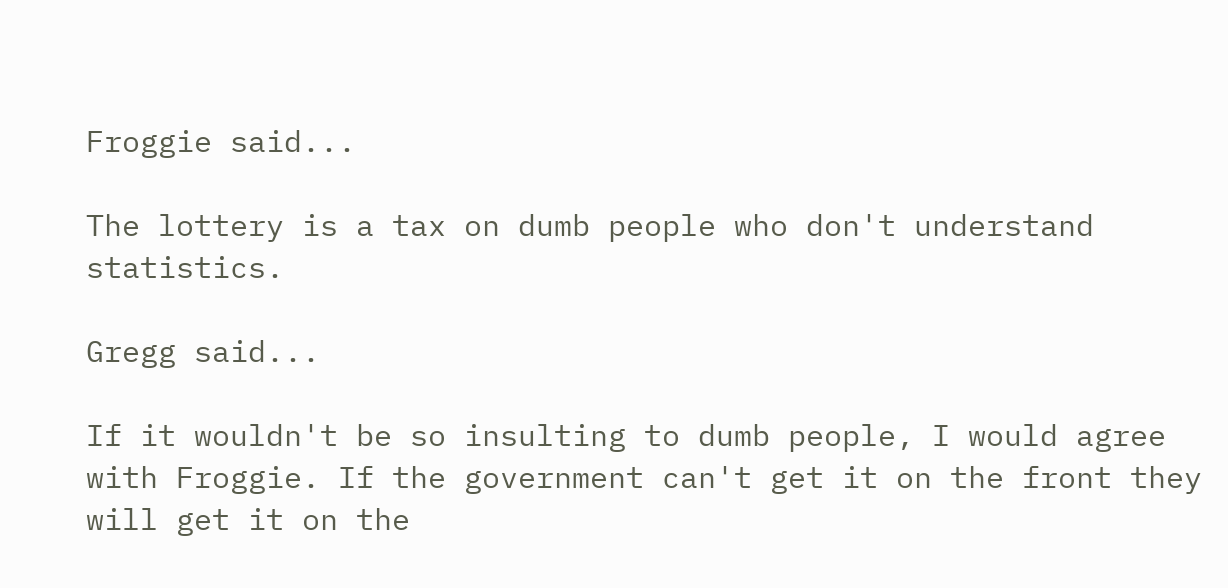Froggie said...

The lottery is a tax on dumb people who don't understand statistics.

Gregg said...

If it wouldn't be so insulting to dumb people, I would agree with Froggie. If the government can't get it on the front they will get it on the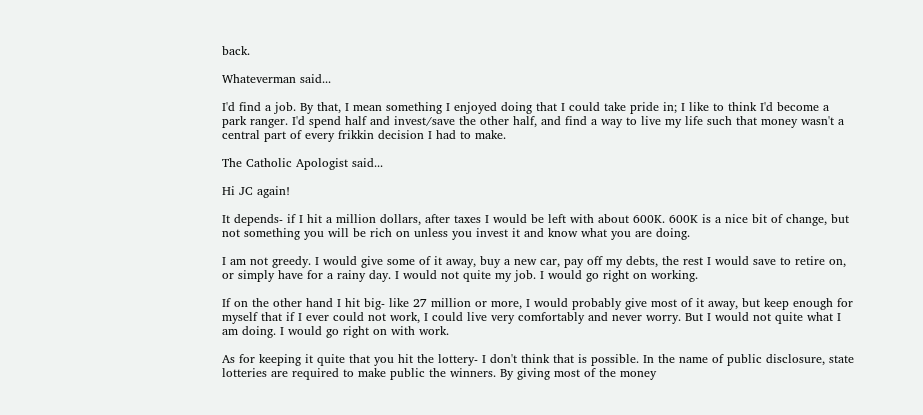back.

Whateverman said...

I'd find a job. By that, I mean something I enjoyed doing that I could take pride in; I like to think I'd become a park ranger. I'd spend half and invest/save the other half, and find a way to live my life such that money wasn't a central part of every frikkin decision I had to make.

The Catholic Apologist said...

Hi JC again!

It depends- if I hit a million dollars, after taxes I would be left with about 600K. 600K is a nice bit of change, but not something you will be rich on unless you invest it and know what you are doing.

I am not greedy. I would give some of it away, buy a new car, pay off my debts, the rest I would save to retire on, or simply have for a rainy day. I would not quite my job. I would go right on working.

If on the other hand I hit big- like 27 million or more, I would probably give most of it away, but keep enough for myself that if I ever could not work, I could live very comfortably and never worry. But I would not quite what I am doing. I would go right on with work.

As for keeping it quite that you hit the lottery- I don't think that is possible. In the name of public disclosure, state lotteries are required to make public the winners. By giving most of the money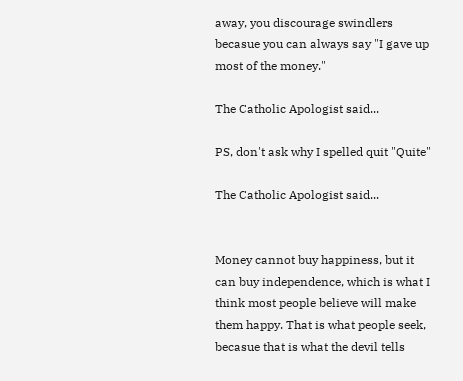away, you discourage swindlers becasue you can always say "I gave up most of the money."

The Catholic Apologist said...

PS, don't ask why I spelled quit "Quite"

The Catholic Apologist said...


Money cannot buy happiness, but it can buy independence, which is what I think most people believe will make them happy. That is what people seek, becasue that is what the devil tells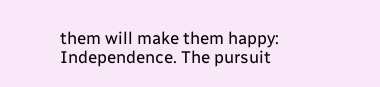them will make them happy: Independence. The pursuit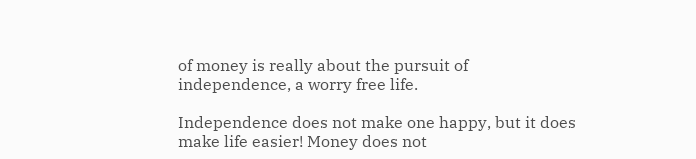of money is really about the pursuit of independence, a worry free life.

Independence does not make one happy, but it does make life easier! Money does not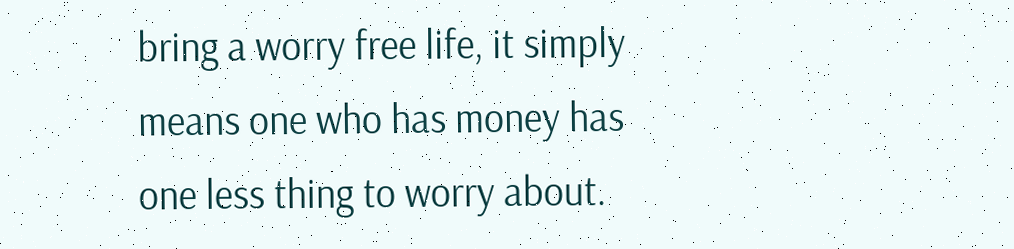bring a worry free life, it simply means one who has money has one less thing to worry about.